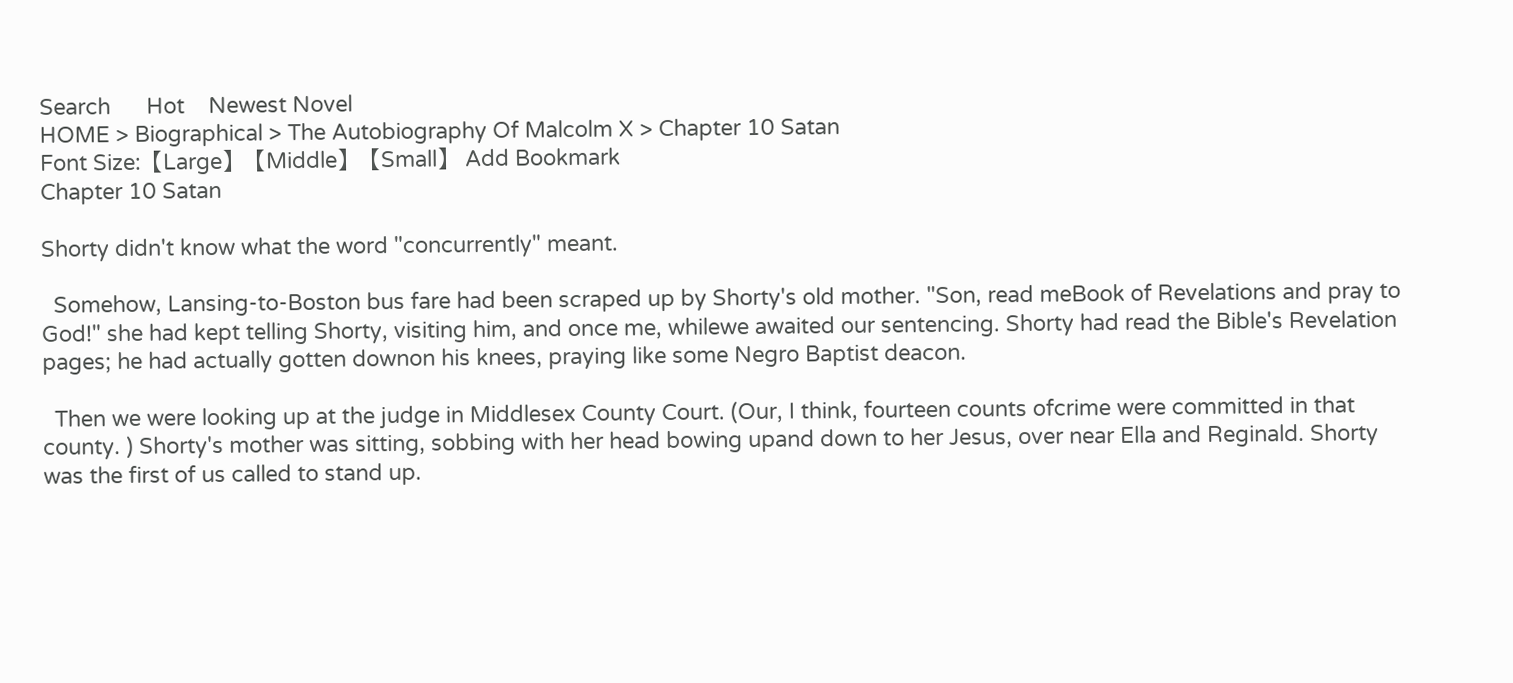Search      Hot    Newest Novel
HOME > Biographical > The Autobiography Of Malcolm X > Chapter 10 Satan
Font Size:【Large】【Middle】【Small】 Add Bookmark
Chapter 10 Satan

Shorty didn't know what the word "concurrently" meant.

  Somehow, Lansing-to-Boston bus fare had been scraped up by Shorty's old mother. "Son, read meBook of Revelations and pray to God!" she had kept telling Shorty, visiting him, and once me, whilewe awaited our sentencing. Shorty had read the Bible's Revelation pages; he had actually gotten downon his knees, praying like some Negro Baptist deacon.

  Then we were looking up at the judge in Middlesex County Court. (Our, I think, fourteen counts ofcrime were committed in that county. ) Shorty's mother was sitting, sobbing with her head bowing upand down to her Jesus, over near Ella and Reginald. Shorty was the first of us called to stand up.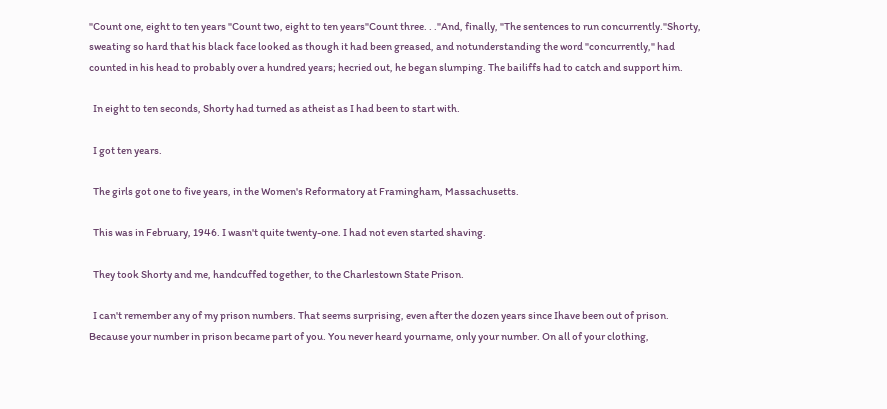"Count one, eight to ten years "Count two, eight to ten years"Count three. . ."And, finally, "The sentences to run concurrently."Shorty, sweating so hard that his black face looked as though it had been greased, and notunderstanding the word "concurrently," had counted in his head to probably over a hundred years; hecried out, he began slumping. The bailiffs had to catch and support him.

  In eight to ten seconds, Shorty had turned as atheist as I had been to start with.

  I got ten years.

  The girls got one to five years, in the Women's Reformatory at Framingham, Massachusetts.

  This was in February, 1946. I wasn't quite twenty-one. I had not even started shaving.

  They took Shorty and me, handcuffed together, to the Charlestown State Prison.

  I can't remember any of my prison numbers. That seems surprising, even after the dozen years since Ihave been out of prison. Because your number in prison became part of you. You never heard yourname, only your number. On all of your clothing,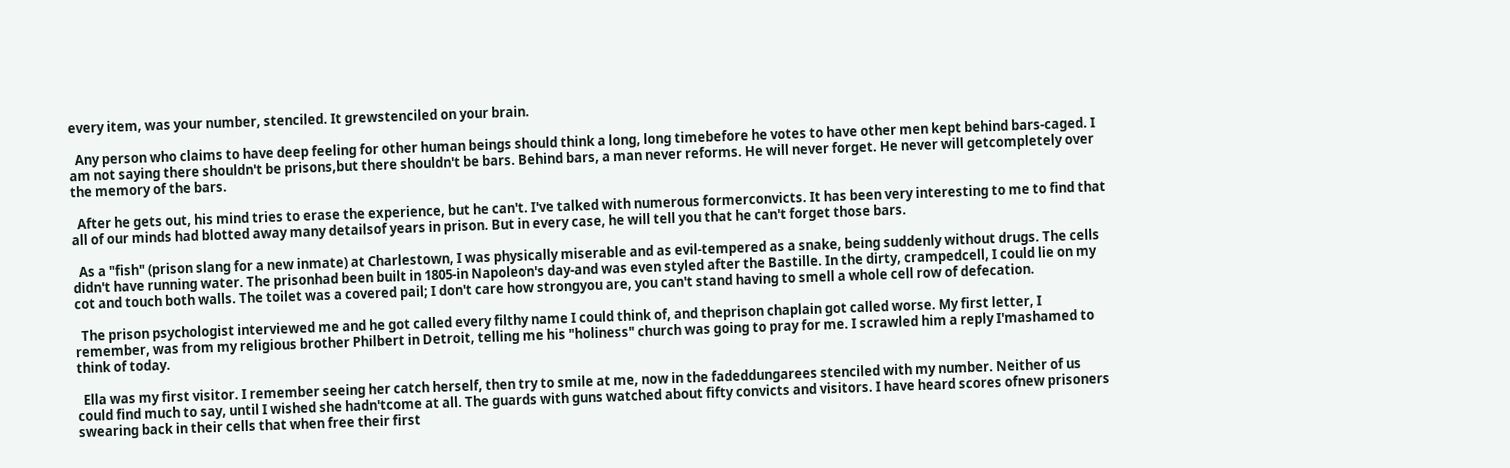every item, was your number, stenciled. It grewstenciled on your brain.

  Any person who claims to have deep feeling for other human beings should think a long, long timebefore he votes to have other men kept behind bars-caged. I am not saying there shouldn't be prisons,but there shouldn't be bars. Behind bars, a man never reforms. He will never forget. He never will getcompletely over the memory of the bars.

  After he gets out, his mind tries to erase the experience, but he can't. I've talked with numerous formerconvicts. It has been very interesting to me to find that all of our minds had blotted away many detailsof years in prison. But in every case, he will tell you that he can't forget those bars.

  As a "fish" (prison slang for a new inmate) at Charlestown, I was physically miserable and as evil-tempered as a snake, being suddenly without drugs. The cells didn't have running water. The prisonhad been built in 1805-in Napoleon's day-and was even styled after the Bastille. In the dirty, crampedcell, I could lie on my cot and touch both walls. The toilet was a covered pail; I don't care how strongyou are, you can't stand having to smell a whole cell row of defecation.

  The prison psychologist interviewed me and he got called every filthy name I could think of, and theprison chaplain got called worse. My first letter, I remember, was from my religious brother Philbert in Detroit, telling me his "holiness" church was going to pray for me. I scrawled him a reply I'mashamed to think of today.

  Ella was my first visitor. I remember seeing her catch herself, then try to smile at me, now in the fadeddungarees stenciled with my number. Neither of us could find much to say, until I wished she hadn'tcome at all. The guards with guns watched about fifty convicts and visitors. I have heard scores ofnew prisoners swearing back in their cells that when free their first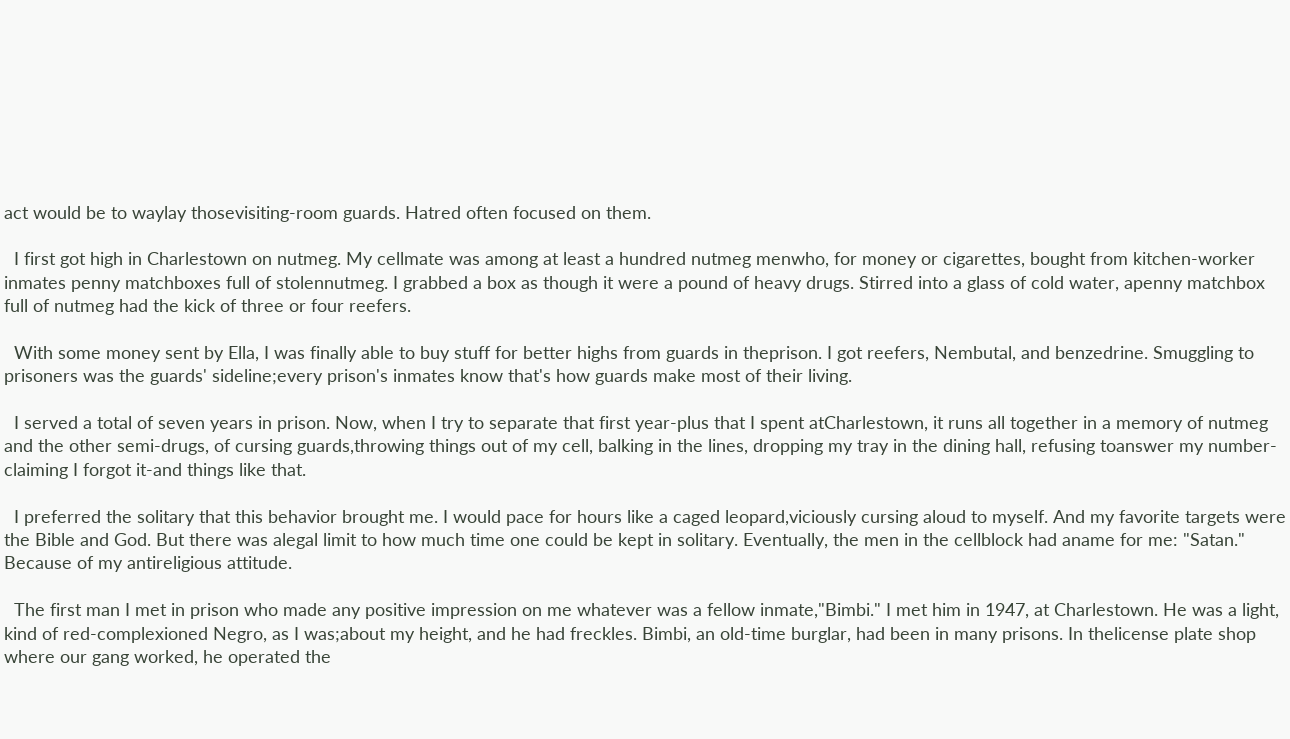act would be to waylay thosevisiting-room guards. Hatred often focused on them.

  I first got high in Charlestown on nutmeg. My cellmate was among at least a hundred nutmeg menwho, for money or cigarettes, bought from kitchen-worker inmates penny matchboxes full of stolennutmeg. I grabbed a box as though it were a pound of heavy drugs. Stirred into a glass of cold water, apenny matchbox full of nutmeg had the kick of three or four reefers.

  With some money sent by Ella, I was finally able to buy stuff for better highs from guards in theprison. I got reefers, Nembutal, and benzedrine. Smuggling to prisoners was the guards' sideline;every prison's inmates know that's how guards make most of their living.

  I served a total of seven years in prison. Now, when I try to separate that first year-plus that I spent atCharlestown, it runs all together in a memory of nutmeg and the other semi-drugs, of cursing guards,throwing things out of my cell, balking in the lines, dropping my tray in the dining hall, refusing toanswer my number-claiming I forgot it-and things like that.

  I preferred the solitary that this behavior brought me. I would pace for hours like a caged leopard,viciously cursing aloud to myself. And my favorite targets were the Bible and God. But there was alegal limit to how much time one could be kept in solitary. Eventually, the men in the cellblock had aname for me: "Satan." Because of my antireligious attitude.

  The first man I met in prison who made any positive impression on me whatever was a fellow inmate,"Bimbi." I met him in 1947, at Charlestown. He was a light, kind of red-complexioned Negro, as I was;about my height, and he had freckles. Bimbi, an old-time burglar, had been in many prisons. In thelicense plate shop where our gang worked, he operated the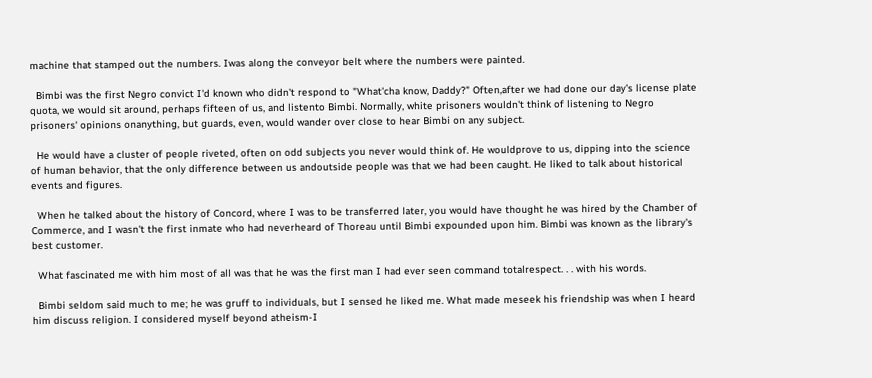machine that stamped out the numbers. Iwas along the conveyor belt where the numbers were painted.

  Bimbi was the first Negro convict I'd known who didn't respond to "What'cha know, Daddy?" Often,after we had done our day's license plate quota, we would sit around, perhaps fifteen of us, and listento Bimbi. Normally, white prisoners wouldn't think of listening to Negro prisoners' opinions onanything, but guards, even, would wander over close to hear Bimbi on any subject.

  He would have a cluster of people riveted, often on odd subjects you never would think of. He wouldprove to us, dipping into the science of human behavior, that the only difference between us andoutside people was that we had been caught. He liked to talk about historical events and figures.

  When he talked about the history of Concord, where I was to be transferred later, you would have thought he was hired by the Chamber of Commerce, and I wasn't the first inmate who had neverheard of Thoreau until Bimbi expounded upon him. Bimbi was known as the library's best customer.

  What fascinated me with him most of all was that he was the first man I had ever seen command totalrespect. . . with his words.

  Bimbi seldom said much to me; he was gruff to individuals, but I sensed he liked me. What made meseek his friendship was when I heard him discuss religion. I considered myself beyond atheism-I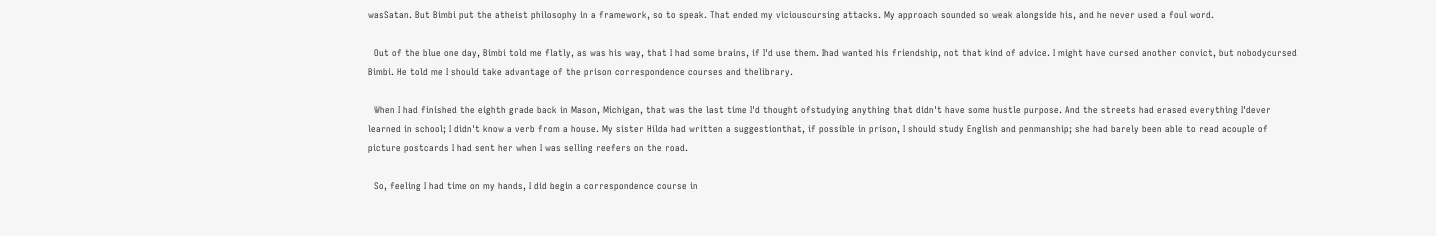wasSatan. But Bimbi put the atheist philosophy in a framework, so to speak. That ended my viciouscursing attacks. My approach sounded so weak alongside his, and he never used a foul word.

  Out of the blue one day, Bimbi told me flatly, as was his way, that I had some brains, if I'd use them. Ihad wanted his friendship, not that kind of advice. I might have cursed another convict, but nobodycursed Bimbi. He told me I should take advantage of the prison correspondence courses and thelibrary.

  When I had finished the eighth grade back in Mason, Michigan, that was the last time I'd thought ofstudying anything that didn't have some hustle purpose. And the streets had erased everything I'dever learned in school; I didn't know a verb from a house. My sister Hilda had written a suggestionthat, if possible in prison, I should study English and penmanship; she had barely been able to read acouple of picture postcards I had sent her when I was selling reefers on the road.

  So, feeling I had time on my hands, I did begin a correspondence course in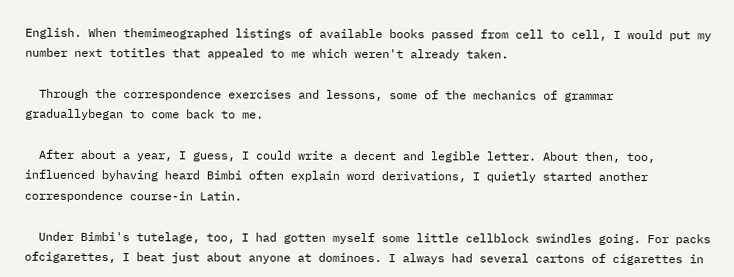English. When themimeographed listings of available books passed from cell to cell, I would put my number next totitles that appealed to me which weren't already taken.

  Through the correspondence exercises and lessons, some of the mechanics of grammar graduallybegan to come back to me.

  After about a year, I guess, I could write a decent and legible letter. About then, too, influenced byhaving heard Bimbi often explain word derivations, I quietly started another correspondence course-in Latin.

  Under Bimbi's tutelage, too, I had gotten myself some little cellblock swindles going. For packs ofcigarettes, I beat just about anyone at dominoes. I always had several cartons of cigarettes in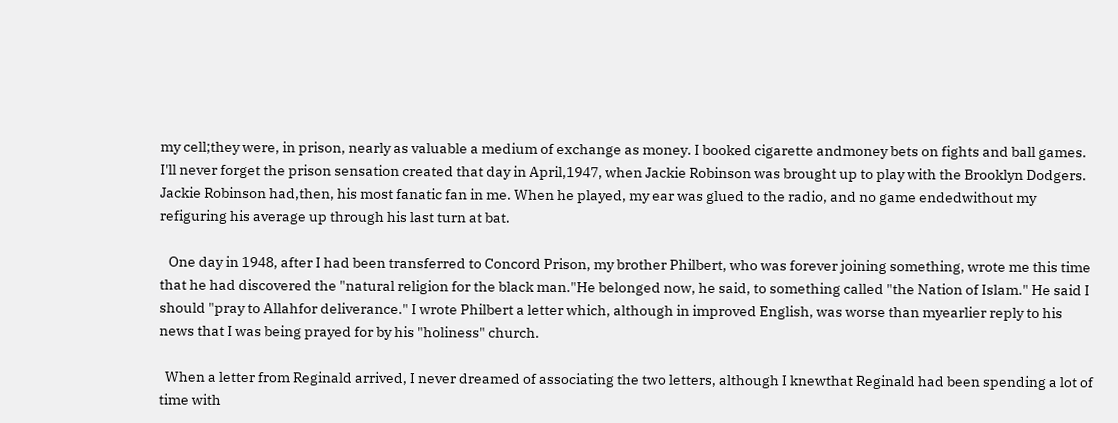my cell;they were, in prison, nearly as valuable a medium of exchange as money. I booked cigarette andmoney bets on fights and ball games. I'll never forget the prison sensation created that day in April,1947, when Jackie Robinson was brought up to play with the Brooklyn Dodgers. Jackie Robinson had,then, his most fanatic fan in me. When he played, my ear was glued to the radio, and no game endedwithout my refiguring his average up through his last turn at bat.

   One day in 1948, after I had been transferred to Concord Prison, my brother Philbert, who was forever joining something, wrote me this time that he had discovered the "natural religion for the black man."He belonged now, he said, to something called "the Nation of Islam." He said I should "pray to Allahfor deliverance." I wrote Philbert a letter which, although in improved English, was worse than myearlier reply to his news that I was being prayed for by his "holiness" church.

  When a letter from Reginald arrived, I never dreamed of associating the two letters, although I knewthat Reginald had been spending a lot of time with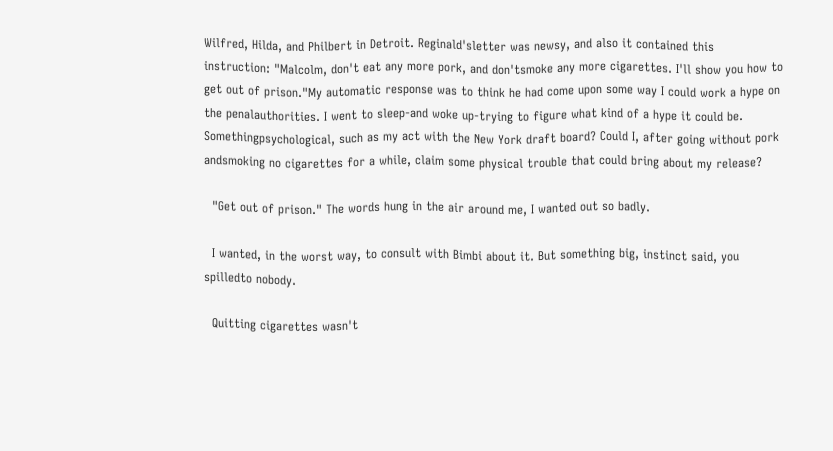Wilfred, Hilda, and Philbert in Detroit. Reginald'sletter was newsy, and also it contained this instruction: "Malcolm, don't eat any more pork, and don'tsmoke any more cigarettes. I'll show you how to get out of prison."My automatic response was to think he had come upon some way I could work a hype on the penalauthorities. I went to sleep-and woke up-trying to figure what kind of a hype it could be. Somethingpsychological, such as my act with the New York draft board? Could I, after going without pork andsmoking no cigarettes for a while, claim some physical trouble that could bring about my release?

  "Get out of prison." The words hung in the air around me, I wanted out so badly.

  I wanted, in the worst way, to consult with Bimbi about it. But something big, instinct said, you spilledto nobody.

  Quitting cigarettes wasn't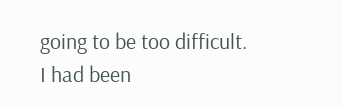going to be too difficult. I had been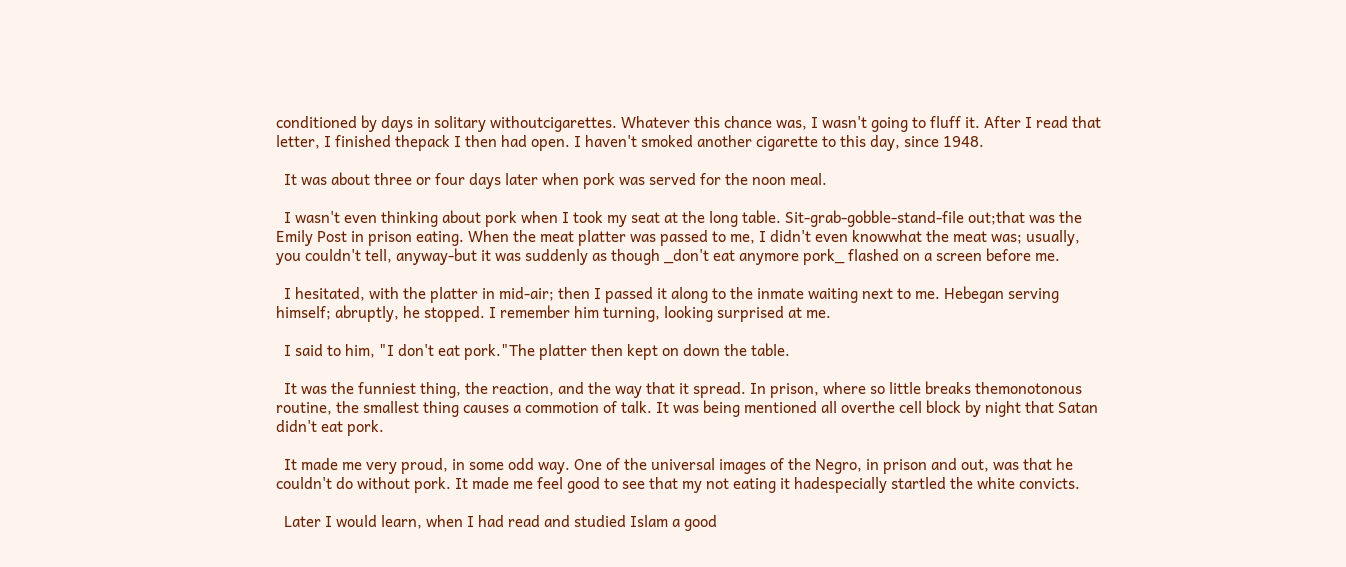conditioned by days in solitary withoutcigarettes. Whatever this chance was, I wasn't going to fluff it. After I read that letter, I finished thepack I then had open. I haven't smoked another cigarette to this day, since 1948.

  It was about three or four days later when pork was served for the noon meal.

  I wasn't even thinking about pork when I took my seat at the long table. Sit-grab-gobble-stand-file out;that was the Emily Post in prison eating. When the meat platter was passed to me, I didn't even knowwhat the meat was; usually, you couldn't tell, anyway-but it was suddenly as though _don't eat anymore pork_ flashed on a screen before me.

  I hesitated, with the platter in mid-air; then I passed it along to the inmate waiting next to me. Hebegan serving himself; abruptly, he stopped. I remember him turning, looking surprised at me.

  I said to him, "I don't eat pork."The platter then kept on down the table.

  It was the funniest thing, the reaction, and the way that it spread. In prison, where so little breaks themonotonous routine, the smallest thing causes a commotion of talk. It was being mentioned all overthe cell block by night that Satan didn't eat pork.

  It made me very proud, in some odd way. One of the universal images of the Negro, in prison and out, was that he couldn't do without pork. It made me feel good to see that my not eating it hadespecially startled the white convicts.

  Later I would learn, when I had read and studied Islam a good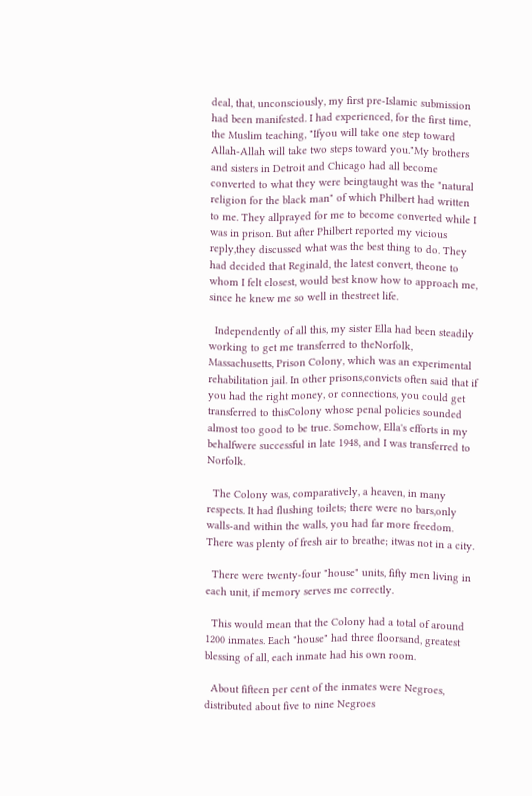deal, that, unconsciously, my first pre-Islamic submission had been manifested. I had experienced, for the first time, the Muslim teaching, "Ifyou will take one step toward Allah-Allah will take two steps toward you."My brothers and sisters in Detroit and Chicago had all become converted to what they were beingtaught was the "natural religion for the black man" of which Philbert had written to me. They allprayed for me to become converted while I was in prison. But after Philbert reported my vicious reply,they discussed what was the best thing to do. They had decided that Reginald, the latest convert, theone to whom I felt closest, would best know how to approach me, since he knew me so well in thestreet life.

  Independently of all this, my sister Ella had been steadily working to get me transferred to theNorfolk, Massachusetts, Prison Colony, which was an experimental rehabilitation jail. In other prisons,convicts often said that if you had the right money, or connections, you could get transferred to thisColony whose penal policies sounded almost too good to be true. Somehow, Ella's efforts in my behalfwere successful in late 1948, and I was transferred to Norfolk.

  The Colony was, comparatively, a heaven, in many respects. It had flushing toilets; there were no bars,only walls-and within the walls, you had far more freedom. There was plenty of fresh air to breathe; itwas not in a city.

  There were twenty-four "house" units, fifty men living in each unit, if memory serves me correctly.

  This would mean that the Colony had a total of around 1200 inmates. Each "house" had three floorsand, greatest blessing of all, each inmate had his own room.

  About fifteen per cent of the inmates were Negroes, distributed about five to nine Negroes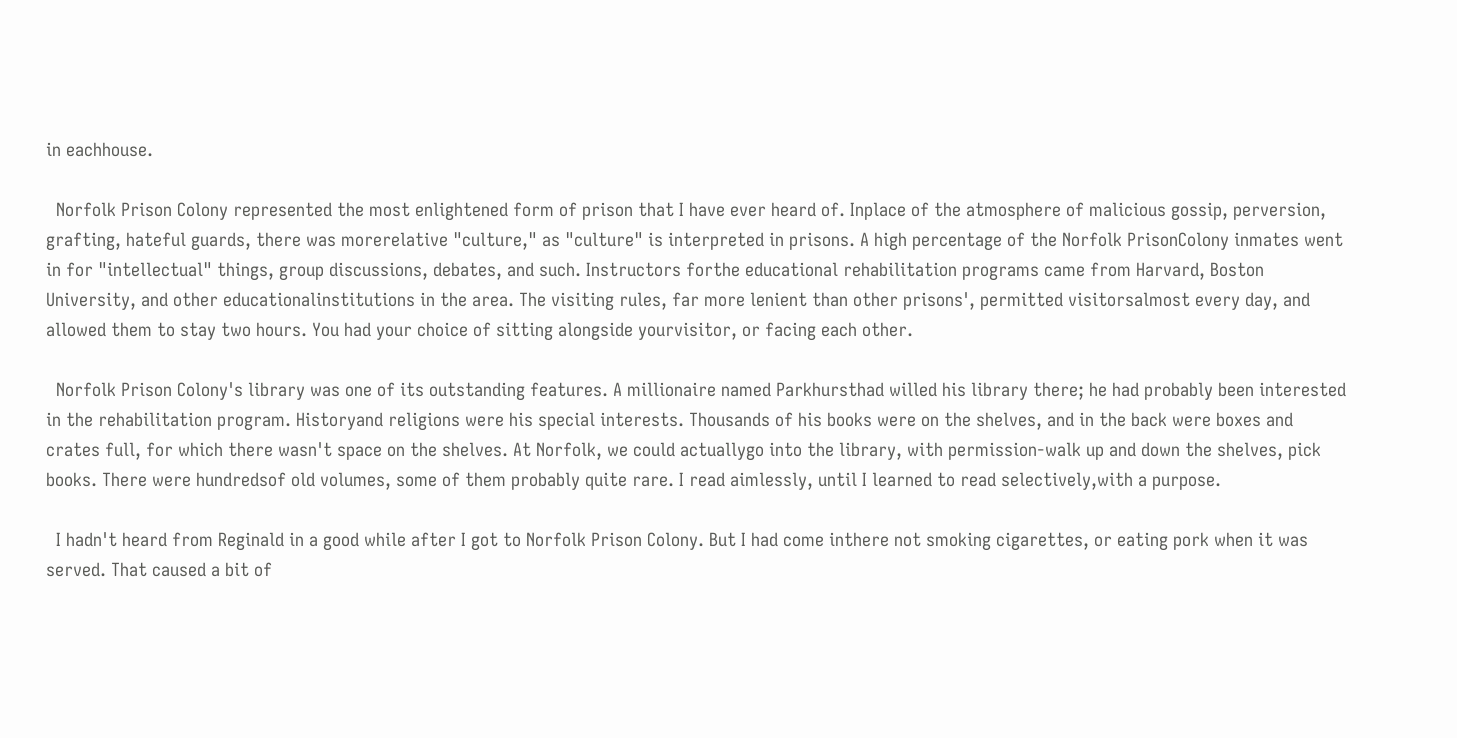in eachhouse.

  Norfolk Prison Colony represented the most enlightened form of prison that I have ever heard of. Inplace of the atmosphere of malicious gossip, perversion, grafting, hateful guards, there was morerelative "culture," as "culture" is interpreted in prisons. A high percentage of the Norfolk PrisonColony inmates went in for "intellectual" things, group discussions, debates, and such. Instructors forthe educational rehabilitation programs came from Harvard, Boston University, and other educationalinstitutions in the area. The visiting rules, far more lenient than other prisons', permitted visitorsalmost every day, and allowed them to stay two hours. You had your choice of sitting alongside yourvisitor, or facing each other.

  Norfolk Prison Colony's library was one of its outstanding features. A millionaire named Parkhursthad willed his library there; he had probably been interested in the rehabilitation program. Historyand religions were his special interests. Thousands of his books were on the shelves, and in the back were boxes and crates full, for which there wasn't space on the shelves. At Norfolk, we could actuallygo into the library, with permission-walk up and down the shelves, pick books. There were hundredsof old volumes, some of them probably quite rare. I read aimlessly, until I learned to read selectively,with a purpose.

  I hadn't heard from Reginald in a good while after I got to Norfolk Prison Colony. But I had come inthere not smoking cigarettes, or eating pork when it was served. That caused a bit of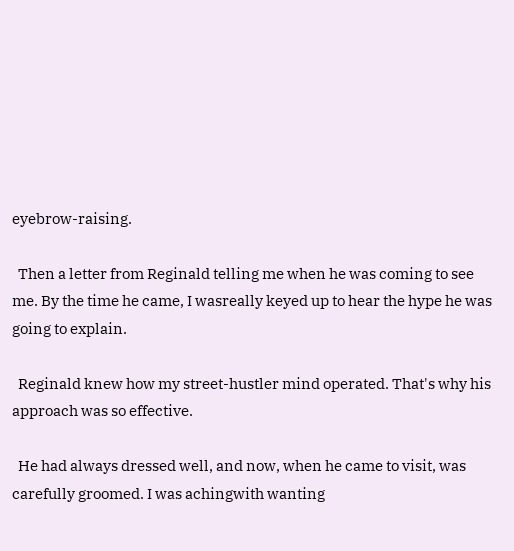eyebrow-raising.

  Then a letter from Reginald telling me when he was coming to see me. By the time he came, I wasreally keyed up to hear the hype he was going to explain.

  Reginald knew how my street-hustler mind operated. That's why his approach was so effective.

  He had always dressed well, and now, when he came to visit, was carefully groomed. I was achingwith wanting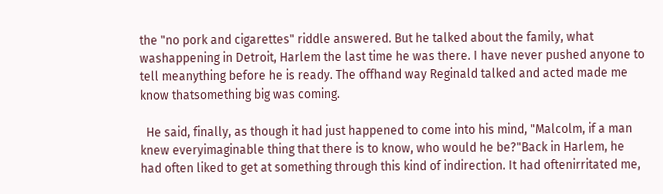the "no pork and cigarettes" riddle answered. But he talked about the family, what washappening in Detroit, Harlem the last time he was there. I have never pushed anyone to tell meanything before he is ready. The offhand way Reginald talked and acted made me know thatsomething big was coming.

  He said, finally, as though it had just happened to come into his mind, "Malcolm, if a man knew everyimaginable thing that there is to know, who would he be?"Back in Harlem, he had often liked to get at something through this kind of indirection. It had oftenirritated me,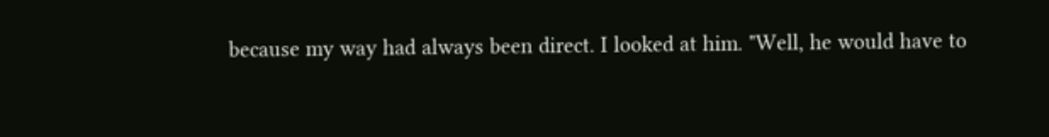because my way had always been direct. I looked at him. "Well, he would have to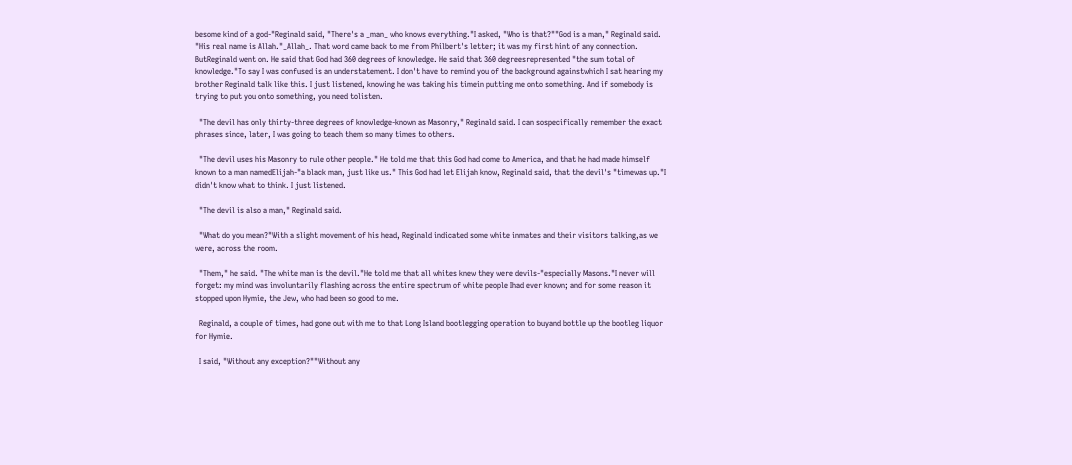besome kind of a god-"Reginald said, "There's a _man_ who knows everything."I asked, "Who is that?""God is a man," Reginald said. "His real name is Allah."_Allah_. That word came back to me from Philbert's letter; it was my first hint of any connection. ButReginald went on. He said that God had 360 degrees of knowledge. He said that 360 degreesrepresented "the sum total of knowledge."To say I was confused is an understatement. I don't have to remind you of the background againstwhich I sat hearing my brother Reginald talk like this. I just listened, knowing he was taking his timein putting me onto something. And if somebody is trying to put you onto something, you need tolisten.

  "The devil has only thirty-three degrees of knowledge-known as Masonry," Reginald said. I can sospecifically remember the exact phrases since, later, I was going to teach them so many times to others.

  "The devil uses his Masonry to rule other people." He told me that this God had come to America, and that he had made himself known to a man namedElijah-"a black man, just like us." This God had let Elijah know, Reginald said, that the devil's "timewas up."I didn't know what to think. I just listened.

  "The devil is also a man," Reginald said.

  "What do you mean?"With a slight movement of his head, Reginald indicated some white inmates and their visitors talking,as we were, across the room.

  "Them," he said. "The white man is the devil."He told me that all whites knew they were devils-"especially Masons."I never will forget: my mind was involuntarily flashing across the entire spectrum of white people Ihad ever known; and for some reason it stopped upon Hymie, the Jew, who had been so good to me.

  Reginald, a couple of times, had gone out with me to that Long Island bootlegging operation to buyand bottle up the bootleg liquor for Hymie.

  I said, "Without any exception?""Without any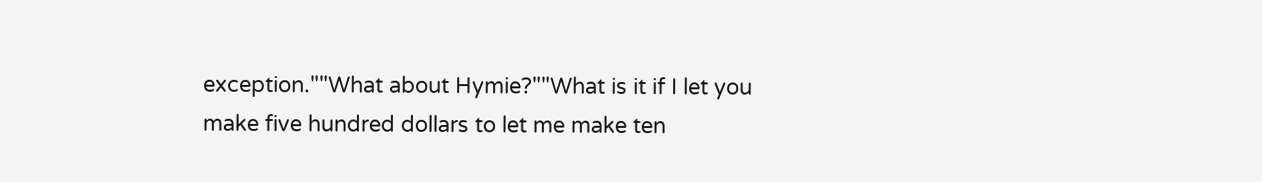exception.""What about Hymie?""What is it if I let you make five hundred dollars to let me make ten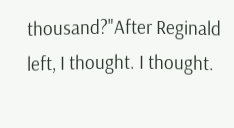thousand?"After Reginald left, I thought. I thought.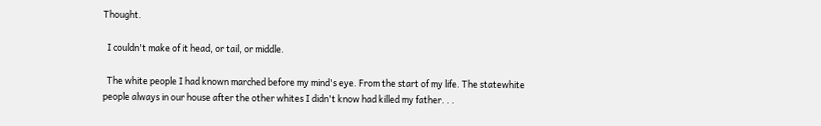Thought.

  I couldn't make of it head, or tail, or middle.

  The white people I had known marched before my mind's eye. From the start of my life. The statewhite people always in our house after the other whites I didn't know had killed my father. . .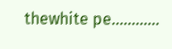thewhite pe............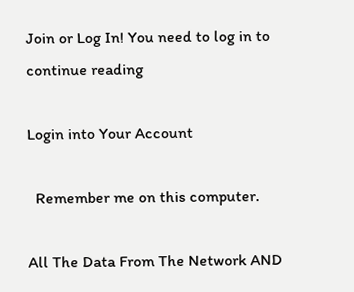Join or Log In! You need to log in to continue reading

Login into Your Account

  Remember me on this computer.

All The Data From The Network AND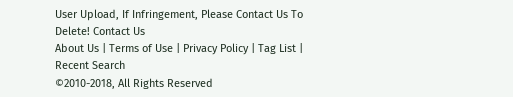User Upload, If Infringement, Please Contact Us To Delete! Contact Us
About Us | Terms of Use | Privacy Policy | Tag List | Recent Search
©2010-2018, All Rights Reserved